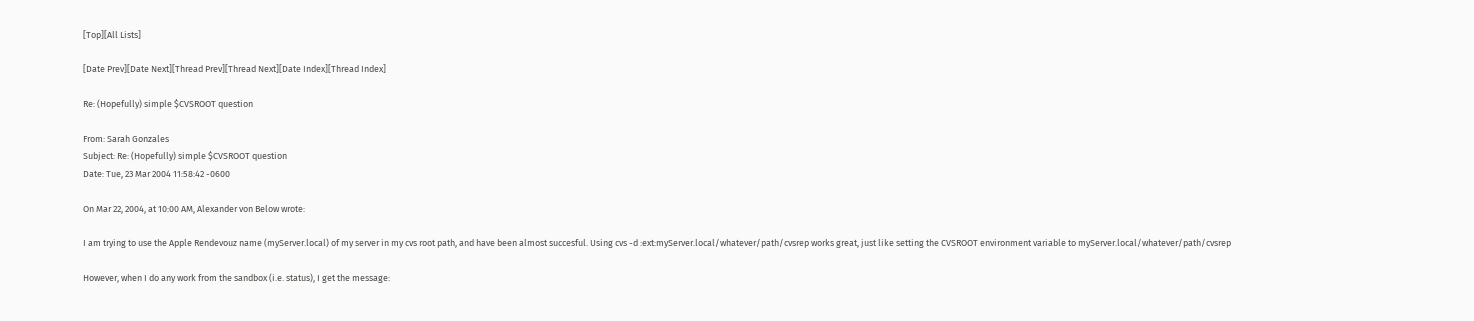[Top][All Lists]

[Date Prev][Date Next][Thread Prev][Thread Next][Date Index][Thread Index]

Re: (Hopefully) simple $CVSROOT question

From: Sarah Gonzales
Subject: Re: (Hopefully) simple $CVSROOT question
Date: Tue, 23 Mar 2004 11:58:42 -0600

On Mar 22, 2004, at 10:00 AM, Alexander von Below wrote:

I am trying to use the Apple Rendevouz name (myServer.local) of my server in my cvs root path, and have been almost succesful. Using cvs -d :ext:myServer.local/whatever/path/cvsrep works great, just like setting the CVSROOT environment variable to myServer.local/whatever/path/cvsrep

However, when I do any work from the sandbox (i.e. status), I get the message: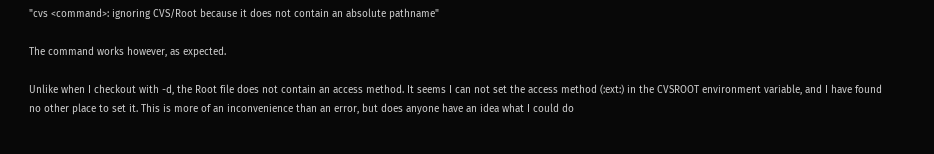"cvs <command>: ignoring CVS/Root because it does not contain an absolute pathname"

The command works however, as expected.

Unlike when I checkout with -d, the Root file does not contain an access method. It seems I can not set the access method (:ext:) in the CVSROOT environment variable, and I have found no other place to set it. This is more of an inconvenience than an error, but does anyone have an idea what I could do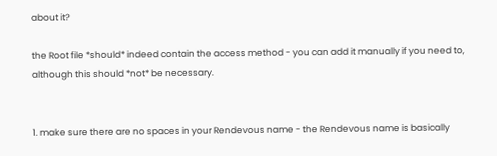about it?

the Root file *should* indeed contain the access method - you can add it manually if you need to, although this should *not* be necessary.


1. make sure there are no spaces in your Rendevous name - the Rendevous name is basically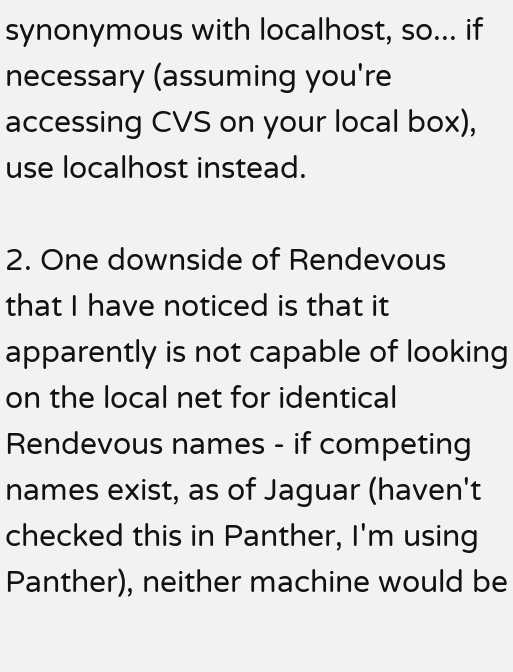synonymous with localhost, so... if necessary (assuming you're accessing CVS on your local box), use localhost instead.

2. One downside of Rendevous that I have noticed is that it apparently is not capable of looking on the local net for identical Rendevous names - if competing names exist, as of Jaguar (haven't checked this in Panther, I'm using Panther), neither machine would be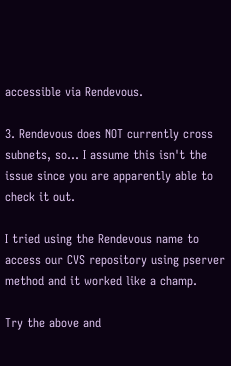accessible via Rendevous.

3. Rendevous does NOT currently cross subnets, so... I assume this isn't the issue since you are apparently able to check it out.

I tried using the Rendevous name to access our CVS repository using pserver method and it worked like a champ.

Try the above and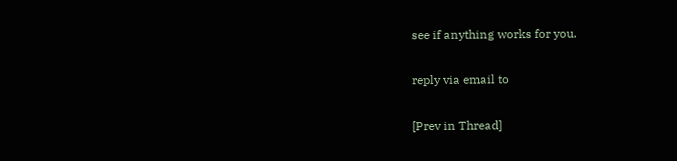see if anything works for you.

reply via email to

[Prev in Thread]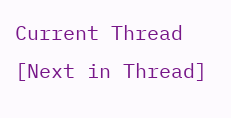Current Thread [Next in Thread]